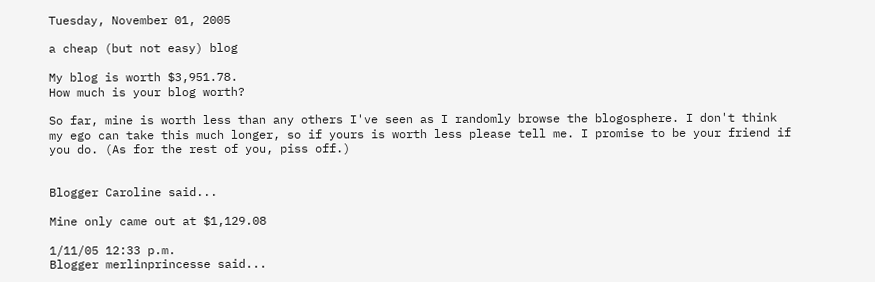Tuesday, November 01, 2005

a cheap (but not easy) blog

My blog is worth $3,951.78.
How much is your blog worth?

So far, mine is worth less than any others I've seen as I randomly browse the blogosphere. I don't think my ego can take this much longer, so if yours is worth less please tell me. I promise to be your friend if you do. (As for the rest of you, piss off.)


Blogger Caroline said...

Mine only came out at $1,129.08

1/11/05 12:33 p.m.
Blogger merlinprincesse said...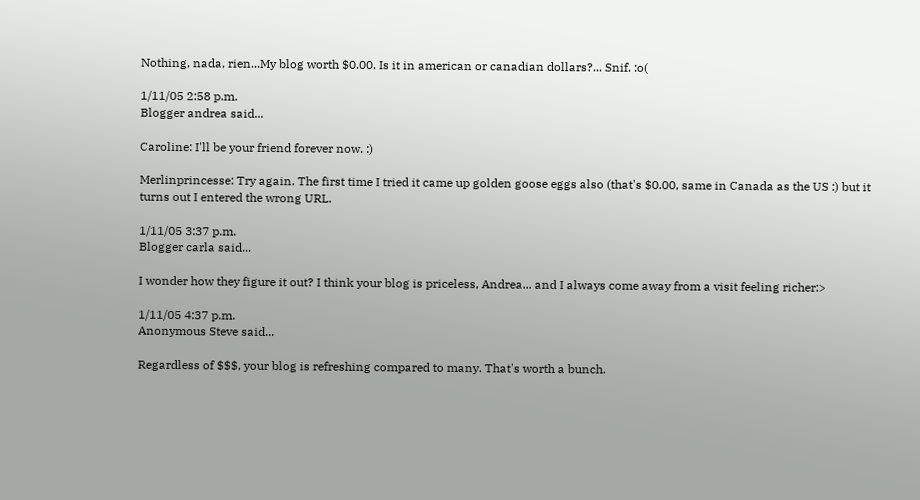Nothing, nada, rien...My blog worth $0.00. Is it in american or canadian dollars?... Snif. :o(

1/11/05 2:58 p.m.
Blogger andrea said...

Caroline: I'll be your friend forever now. :)

Merlinprincesse: Try again. The first time I tried it came up golden goose eggs also (that's $0.00, same in Canada as the US :) but it turns out I entered the wrong URL.

1/11/05 3:37 p.m.
Blogger carla said...

I wonder how they figure it out? I think your blog is priceless, Andrea... and I always come away from a visit feeling richer:>

1/11/05 4:37 p.m.
Anonymous Steve said...

Regardless of $$$, your blog is refreshing compared to many. That's worth a bunch.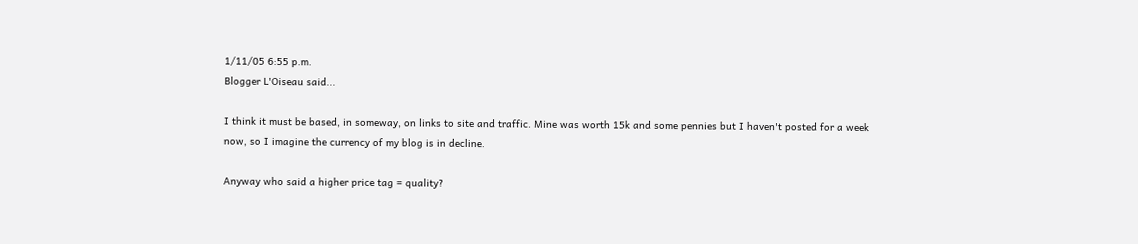1/11/05 6:55 p.m.
Blogger L'Oiseau said...

I think it must be based, in someway, on links to site and traffic. Mine was worth 15k and some pennies but I haven't posted for a week now, so I imagine the currency of my blog is in decline.

Anyway who said a higher price tag = quality?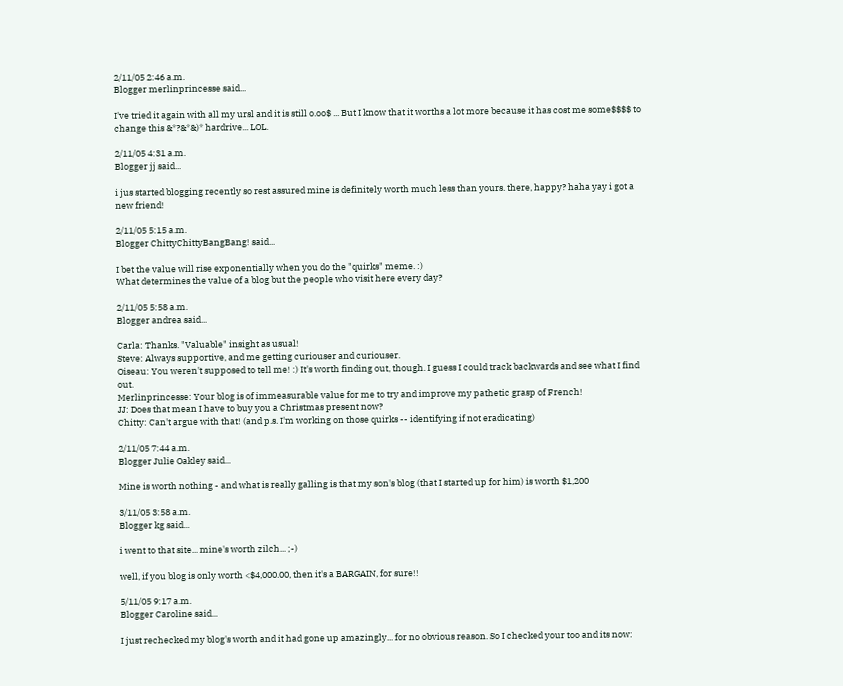2/11/05 2:46 a.m.
Blogger merlinprincesse said...

I've tried it again with all my ursl and it is still o.oo$ ... But I know that it worths a lot more because it has cost me some$$$$ to change this &*?&*&)* hardrive... LOL.

2/11/05 4:31 a.m.
Blogger jj said...

i jus started blogging recently so rest assured mine is definitely worth much less than yours. there, happy? haha yay i got a new friend!

2/11/05 5:15 a.m.
Blogger ChittyChittyBangBang! said...

I bet the value will rise exponentially when you do the "quirks" meme. :)
What determines the value of a blog but the people who visit here every day?

2/11/05 5:58 a.m.
Blogger andrea said...

Carla: Thanks. "Valuable" insight as usual!
Steve: Always supportive, and me getting curiouser and curiouser.
Oiseau: You weren't supposed to tell me! :) It's worth finding out, though. I guess I could track backwards and see what I find out.
Merlinprincesse: Your blog is of immeasurable value for me to try and improve my pathetic grasp of French!
JJ: Does that mean I have to buy you a Christmas present now?
Chitty: Can't argue with that! (and p.s. I'm working on those quirks -- identifying if not eradicating)

2/11/05 7:44 a.m.
Blogger Julie Oakley said...

Mine is worth nothing - and what is really galling is that my son's blog (that I started up for him) is worth $1,200

3/11/05 3:58 a.m.
Blogger kg said...

i went to that site... mine's worth zilch... ;-)

well, if you blog is only worth <$4,000.00, then it's a BARGAIN, for sure!!

5/11/05 9:17 a.m.
Blogger Caroline said...

I just rechecked my blog's worth and it had gone up amazingly... for no obvious reason. So I checked your too and its now: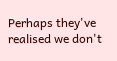Perhaps they've realised we don't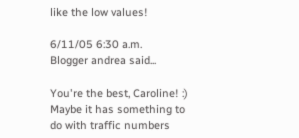like the low values!

6/11/05 6:30 a.m.
Blogger andrea said...

You're the best, Caroline! :) Maybe it has something to do with traffic numbers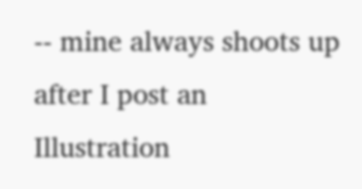-- mine always shoots up after I post an Illustration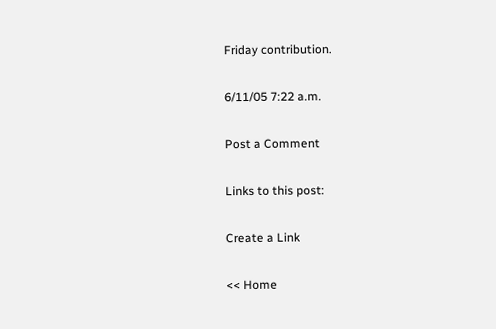Friday contribution.

6/11/05 7:22 a.m.

Post a Comment

Links to this post:

Create a Link

<< Home